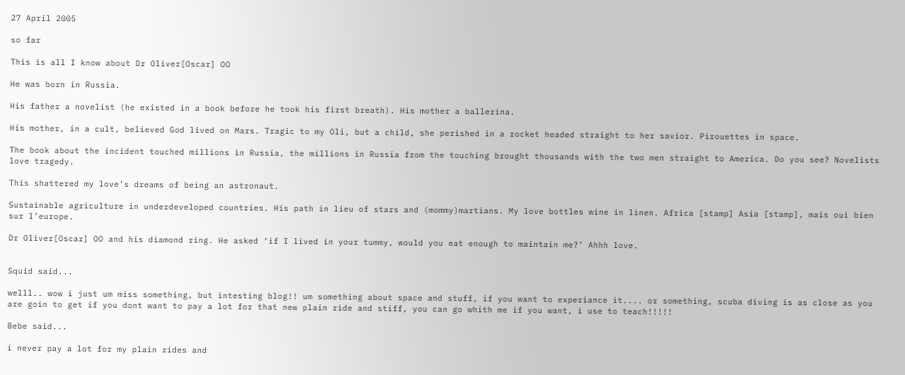27 April 2005

so far

This is all I know about Dr Oliver[Oscar] OO

He was born in Russia.

His father a novelist (he existed in a book before he took his first breath). His mother a ballerina.

His mother, in a cult, believed God lived on Mars. Tragic to my Oli, but a child, she perished in a rocket headed straight to her savior. Pirouettes in space.

The book about the incident touched millions in Russia, the millions in Russia from the touching brought thousands with the two men straight to America. Do you see? Novelists love tragedy.

This shattered my love’s dreams of being an astronaut.

Sustainable agriculture in underdeveloped countries. His path in lieu of stars and (mommy)martians. My love bottles wine in linen. Africa [stamp] Asia [stamp], mais oui bien sur l’europe.

Dr Oliver[Oscar] OO and his diamond ring. He asked ‘if I lived in your tummy, would you eat enough to maintain me?’ Ahhh love.


Squid said...

welll.. wow i just um miss something, but intesting blog!! um something about space and stuff, if you want to experiance it.... or something, scuba diving is as close as you are goin to get if you dont want to pay a lot for that new plain ride and stiff, you can go whith me if you want, i use to teach!!!!!

Bebe said...

i never pay a lot for my plain rides and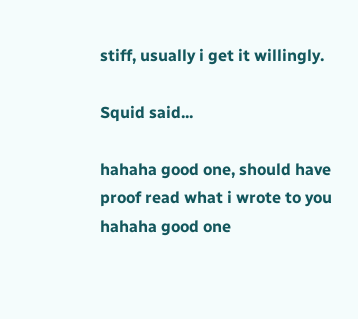stiff, usually i get it willingly.

Squid said...

hahaha good one, should have proof read what i wrote to you hahaha good one